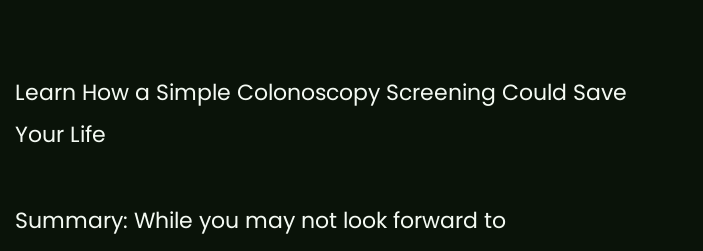Learn How a Simple Colonoscopy Screening Could Save Your Life

Summary: While you may not look forward to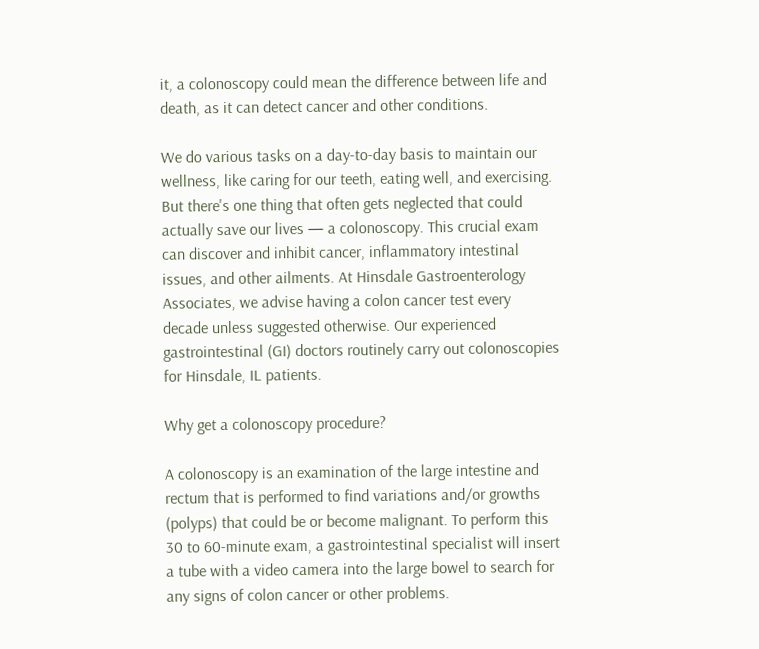it, a colonoscopy could mean the difference between life and death, as it can detect cancer and other conditions.

We do various tasks on a day-to-day basis to maintain our wellness, like caring for our teeth, eating well, and exercising. But there's one thing that often gets neglected that could actually save our lives — a colonoscopy. This crucial exam can discover and inhibit cancer, inflammatory intestinal issues, and other ailments. At Hinsdale Gastroenterology Associates, we advise having a colon cancer test every decade unless suggested otherwise. Our experienced gastrointestinal (GI) doctors routinely carry out colonoscopies for Hinsdale, IL patients.

Why get a colonoscopy procedure?

A colonoscopy is an examination of the large intestine and rectum that is performed to find variations and/or growths (polyps) that could be or become malignant. To perform this 30 to 60-minute exam, a gastrointestinal specialist will insert a tube with a video camera into the large bowel to search for any signs of colon cancer or other problems.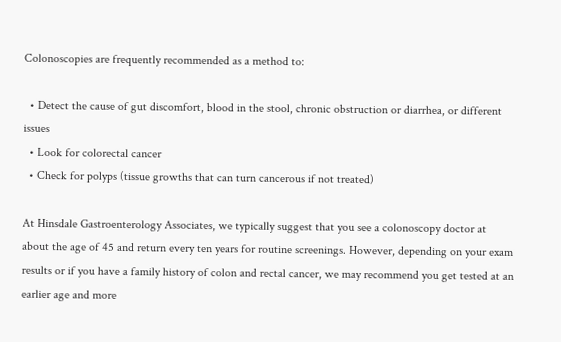Colonoscopies are frequently recommended as a method to:

  • Detect the cause of gut discomfort, blood in the stool, chronic obstruction or diarrhea, or different issues
  • Look for colorectal cancer
  • Check for polyps (tissue growths that can turn cancerous if not treated)

At Hinsdale Gastroenterology Associates, we typically suggest that you see a colonoscopy doctor at about the age of 45 and return every ten years for routine screenings. However, depending on your exam results or if you have a family history of colon and rectal cancer, we may recommend you get tested at an earlier age and more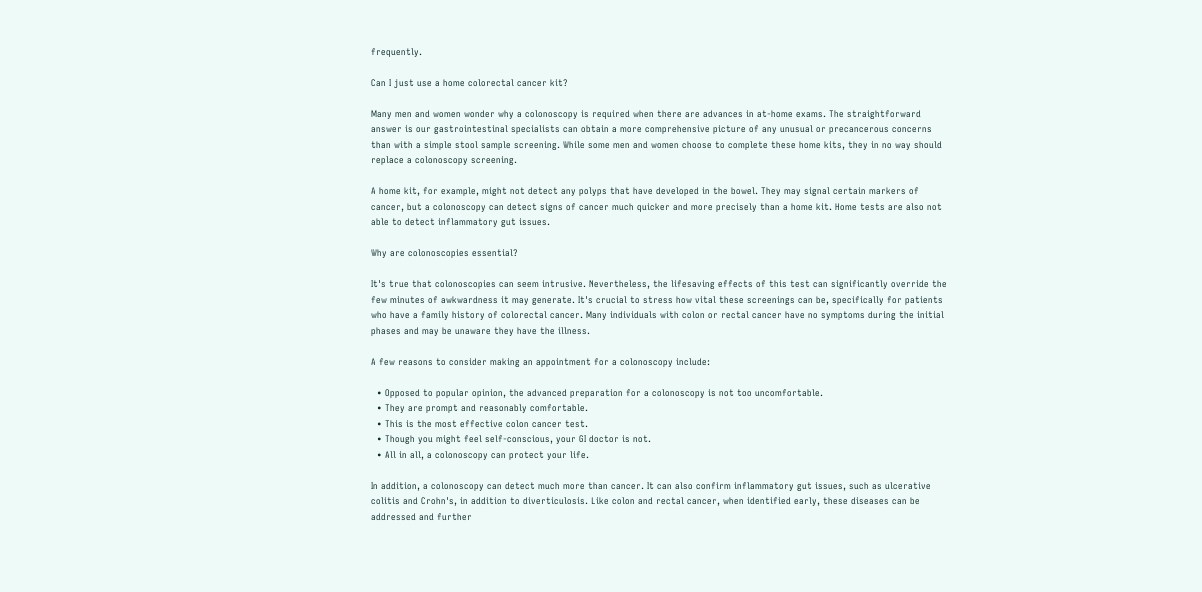frequently.

Can I just use a home colorectal cancer kit?

Many men and women wonder why a colonoscopy is required when there are advances in at-home exams. The straightforward answer is our gastrointestinal specialists can obtain a more comprehensive picture of any unusual or precancerous concerns than with a simple stool sample screening. While some men and women choose to complete these home kits, they in no way should replace a colonoscopy screening.

A home kit, for example, might not detect any polyps that have developed in the bowel. They may signal certain markers of cancer, but a colonoscopy can detect signs of cancer much quicker and more precisely than a home kit. Home tests are also not able to detect inflammatory gut issues.

Why are colonoscopies essential?

It's true that colonoscopies can seem intrusive. Nevertheless, the lifesaving effects of this test can significantly override the few minutes of awkwardness it may generate. It's crucial to stress how vital these screenings can be, specifically for patients who have a family history of colorectal cancer. Many individuals with colon or rectal cancer have no symptoms during the initial phases and may be unaware they have the illness.

A few reasons to consider making an appointment for a colonoscopy include:

  • Opposed to popular opinion, the advanced preparation for a colonoscopy is not too uncomfortable.
  • They are prompt and reasonably comfortable.
  • This is the most effective colon cancer test.
  • Though you might feel self-conscious, your GI doctor is not.
  • All in all, a colonoscopy can protect your life.

In addition, a colonoscopy can detect much more than cancer. It can also confirm inflammatory gut issues, such as ulcerative colitis and Crohn's, in addition to diverticulosis. Like colon and rectal cancer, when identified early, these diseases can be addressed and further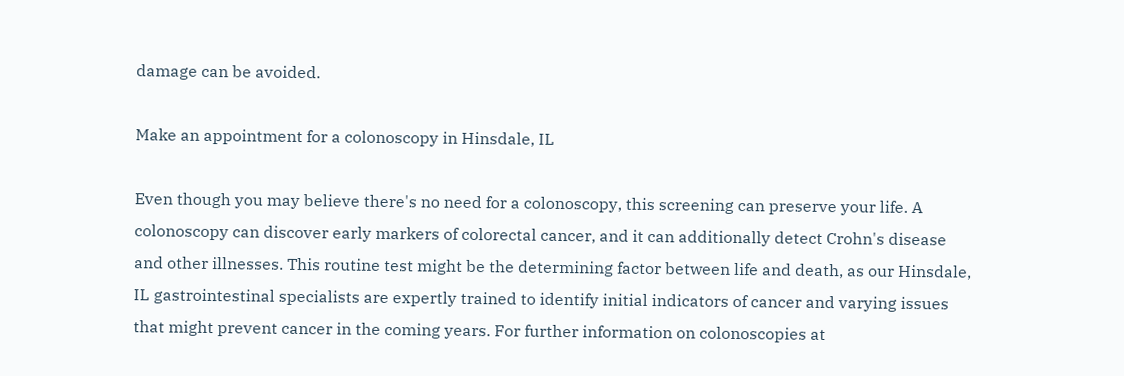damage can be avoided.

Make an appointment for a colonoscopy in Hinsdale, IL

Even though you may believe there's no need for a colonoscopy, this screening can preserve your life. A colonoscopy can discover early markers of colorectal cancer, and it can additionally detect Crohn's disease and other illnesses. This routine test might be the determining factor between life and death, as our Hinsdale, IL gastrointestinal specialists are expertly trained to identify initial indicators of cancer and varying issues that might prevent cancer in the coming years. For further information on colonoscopies at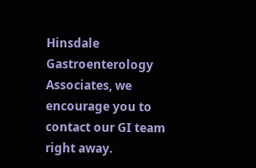Hinsdale Gastroenterology Associates, we encourage you to contact our GI team right away.